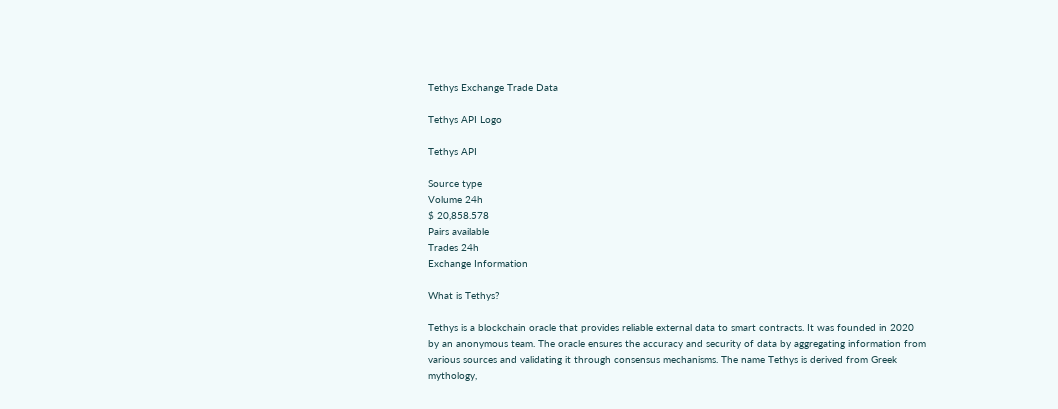Tethys Exchange Trade Data

Tethys API Logo

Tethys API

Source type
Volume 24h
$ 20,858.578
Pairs available
Trades 24h
Exchange Information

What is Tethys?

Tethys is a blockchain oracle that provides reliable external data to smart contracts. It was founded in 2020 by an anonymous team. The oracle ensures the accuracy and security of data by aggregating information from various sources and validating it through consensus mechanisms. The name Tethys is derived from Greek mythology,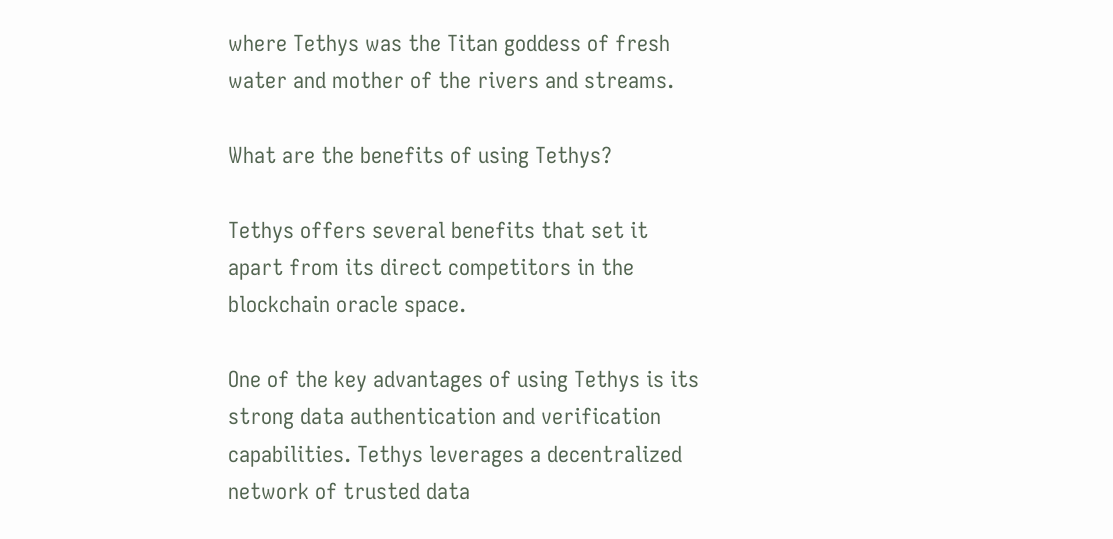where Tethys was the Titan goddess of fresh water and mother of the rivers and streams.

What are the benefits of using Tethys?

Tethys offers several benefits that set it apart from its direct competitors in the blockchain oracle space.

One of the key advantages of using Tethys is its strong data authentication and verification capabilities. Tethys leverages a decentralized network of trusted data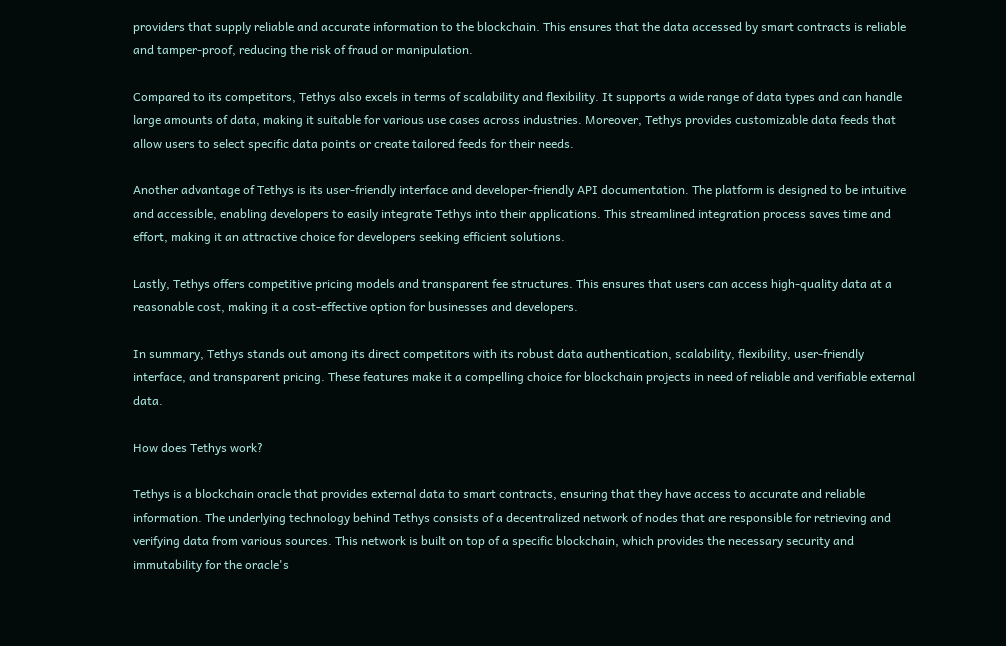providers that supply reliable and accurate information to the blockchain. This ensures that the data accessed by smart contracts is reliable and tamper-proof, reducing the risk of fraud or manipulation.

Compared to its competitors, Tethys also excels in terms of scalability and flexibility. It supports a wide range of data types and can handle large amounts of data, making it suitable for various use cases across industries. Moreover, Tethys provides customizable data feeds that allow users to select specific data points or create tailored feeds for their needs.

Another advantage of Tethys is its user-friendly interface and developer-friendly API documentation. The platform is designed to be intuitive and accessible, enabling developers to easily integrate Tethys into their applications. This streamlined integration process saves time and effort, making it an attractive choice for developers seeking efficient solutions.

Lastly, Tethys offers competitive pricing models and transparent fee structures. This ensures that users can access high-quality data at a reasonable cost, making it a cost-effective option for businesses and developers.

In summary, Tethys stands out among its direct competitors with its robust data authentication, scalability, flexibility, user-friendly interface, and transparent pricing. These features make it a compelling choice for blockchain projects in need of reliable and verifiable external data.

How does Tethys work?

Tethys is a blockchain oracle that provides external data to smart contracts, ensuring that they have access to accurate and reliable information. The underlying technology behind Tethys consists of a decentralized network of nodes that are responsible for retrieving and verifying data from various sources. This network is built on top of a specific blockchain, which provides the necessary security and immutability for the oracle's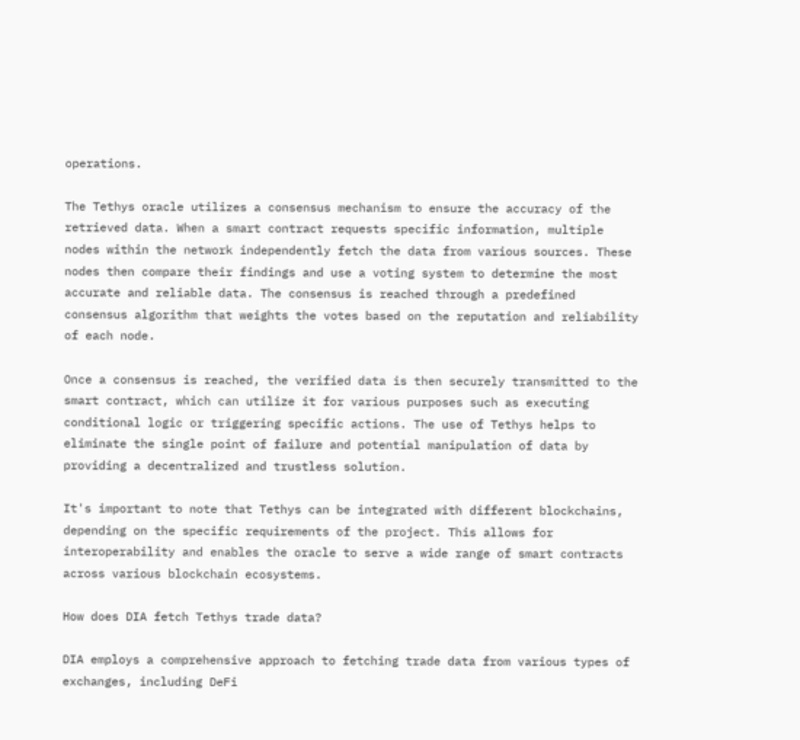operations.

The Tethys oracle utilizes a consensus mechanism to ensure the accuracy of the retrieved data. When a smart contract requests specific information, multiple nodes within the network independently fetch the data from various sources. These nodes then compare their findings and use a voting system to determine the most accurate and reliable data. The consensus is reached through a predefined consensus algorithm that weights the votes based on the reputation and reliability of each node.

Once a consensus is reached, the verified data is then securely transmitted to the smart contract, which can utilize it for various purposes such as executing conditional logic or triggering specific actions. The use of Tethys helps to eliminate the single point of failure and potential manipulation of data by providing a decentralized and trustless solution.

It's important to note that Tethys can be integrated with different blockchains, depending on the specific requirements of the project. This allows for interoperability and enables the oracle to serve a wide range of smart contracts across various blockchain ecosystems.

How does DIA fetch Tethys trade data?

DIA employs a comprehensive approach to fetching trade data from various types of exchanges, including DeFi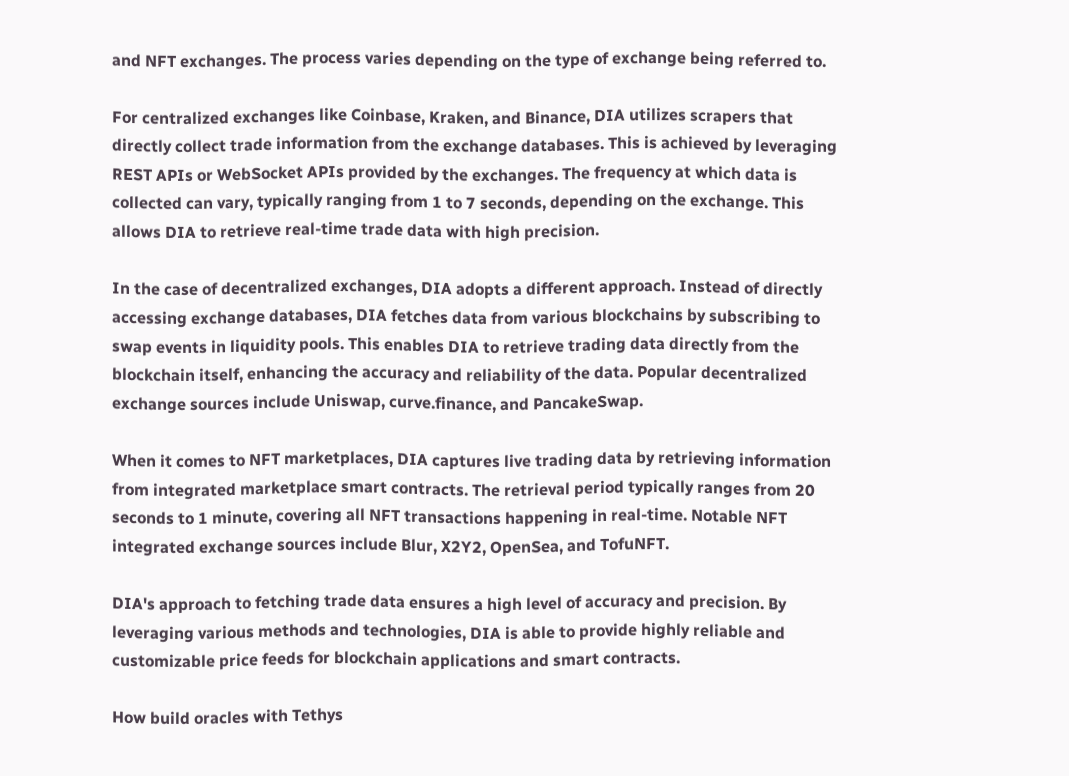and NFT exchanges. The process varies depending on the type of exchange being referred to.

For centralized exchanges like Coinbase, Kraken, and Binance, DIA utilizes scrapers that directly collect trade information from the exchange databases. This is achieved by leveraging REST APIs or WebSocket APIs provided by the exchanges. The frequency at which data is collected can vary, typically ranging from 1 to 7 seconds, depending on the exchange. This allows DIA to retrieve real-time trade data with high precision.

In the case of decentralized exchanges, DIA adopts a different approach. Instead of directly accessing exchange databases, DIA fetches data from various blockchains by subscribing to swap events in liquidity pools. This enables DIA to retrieve trading data directly from the blockchain itself, enhancing the accuracy and reliability of the data. Popular decentralized exchange sources include Uniswap, curve.finance, and PancakeSwap.

When it comes to NFT marketplaces, DIA captures live trading data by retrieving information from integrated marketplace smart contracts. The retrieval period typically ranges from 20 seconds to 1 minute, covering all NFT transactions happening in real-time. Notable NFT integrated exchange sources include Blur, X2Y2, OpenSea, and TofuNFT.

DIA's approach to fetching trade data ensures a high level of accuracy and precision. By leveraging various methods and technologies, DIA is able to provide highly reliable and customizable price feeds for blockchain applications and smart contracts.

How build oracles with Tethys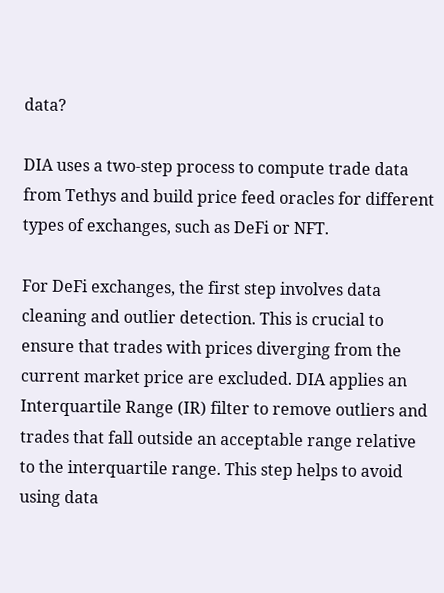data?

DIA uses a two-step process to compute trade data from Tethys and build price feed oracles for different types of exchanges, such as DeFi or NFT.

For DeFi exchanges, the first step involves data cleaning and outlier detection. This is crucial to ensure that trades with prices diverging from the current market price are excluded. DIA applies an Interquartile Range (IR) filter to remove outliers and trades that fall outside an acceptable range relative to the interquartile range. This step helps to avoid using data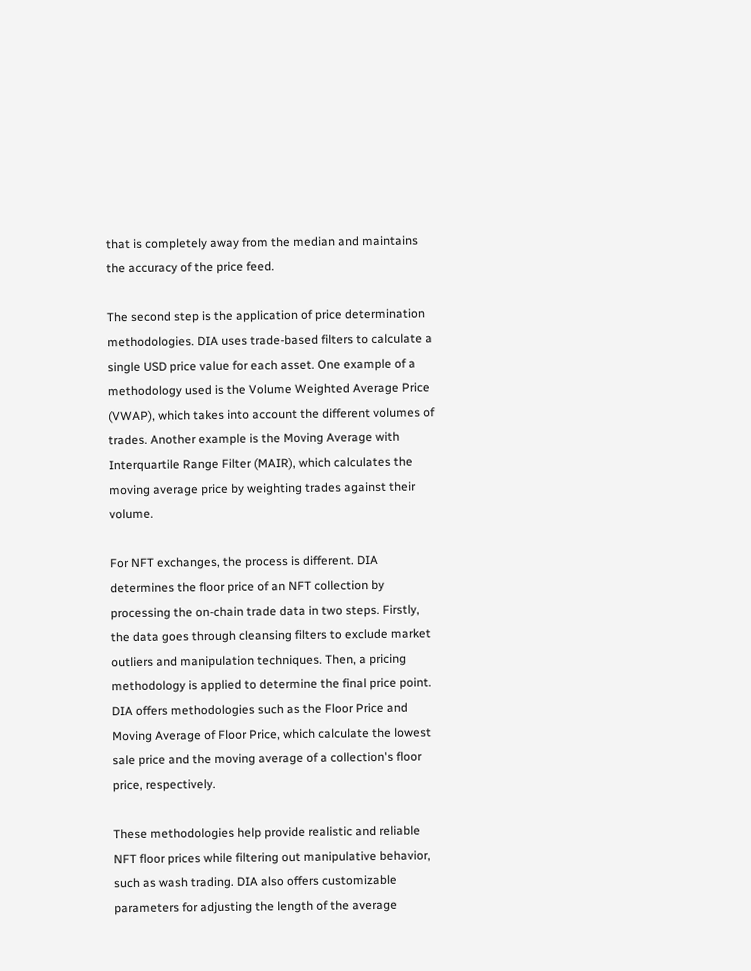that is completely away from the median and maintains the accuracy of the price feed.

The second step is the application of price determination methodologies. DIA uses trade-based filters to calculate a single USD price value for each asset. One example of a methodology used is the Volume Weighted Average Price (VWAP), which takes into account the different volumes of trades. Another example is the Moving Average with Interquartile Range Filter (MAIR), which calculates the moving average price by weighting trades against their volume.

For NFT exchanges, the process is different. DIA determines the floor price of an NFT collection by processing the on-chain trade data in two steps. Firstly, the data goes through cleansing filters to exclude market outliers and manipulation techniques. Then, a pricing methodology is applied to determine the final price point. DIA offers methodologies such as the Floor Price and Moving Average of Floor Price, which calculate the lowest sale price and the moving average of a collection's floor price, respectively.

These methodologies help provide realistic and reliable NFT floor prices while filtering out manipulative behavior, such as wash trading. DIA also offers customizable parameters for adjusting the length of the average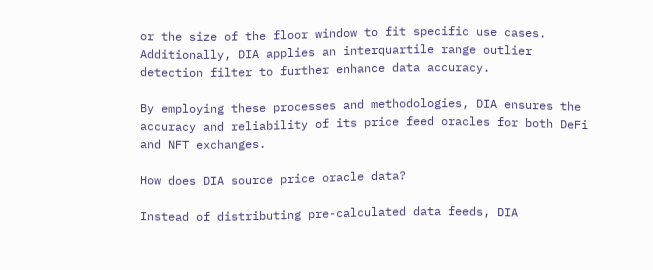or the size of the floor window to fit specific use cases. Additionally, DIA applies an interquartile range outlier detection filter to further enhance data accuracy.

By employing these processes and methodologies, DIA ensures the accuracy and reliability of its price feed oracles for both DeFi and NFT exchanges.

How does DIA source price oracle data?

Instead of distributing pre-calculated data feeds, DIA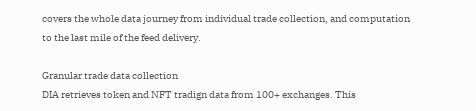covers the whole data journey from individual trade collection, and computation to the last mile of the feed delivery.

Granular trade data collection
DIA retrieves token and NFT tradign data from 100+ exchanges. This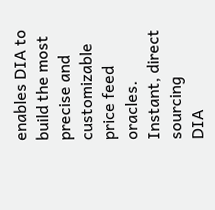enables DIA to build the most precise and customizable price feed oracles.
Instant, direct sourcing
DIA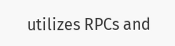utilizes RPCs and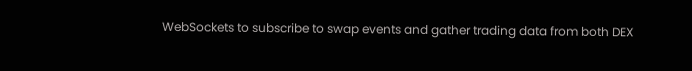WebSockets to subscribe to swap events and gather trading data from both DEX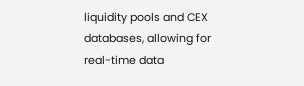liquidity pools and CEX databases, allowing for real-time data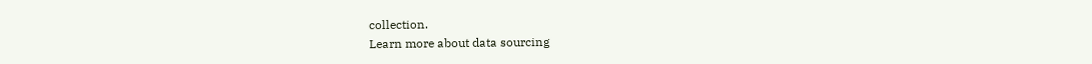collection.
Learn more about data sourcing